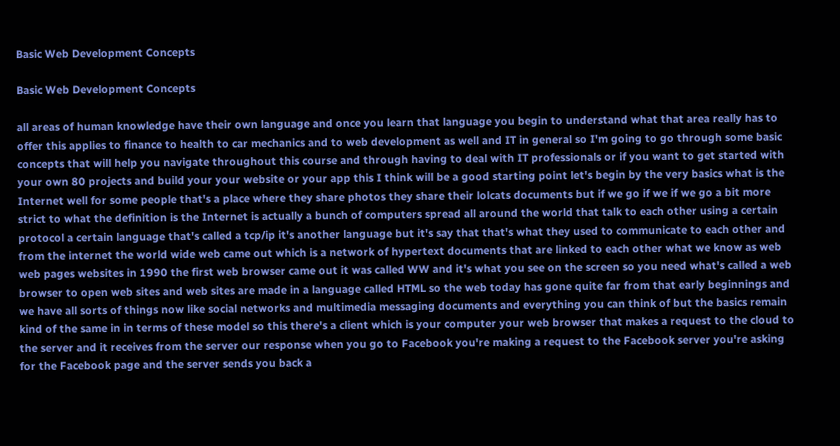Basic Web Development Concepts

Basic Web Development Concepts

all areas of human knowledge have their own language and once you learn that language you begin to understand what that area really has to offer this applies to finance to health to car mechanics and to web development as well and IT in general so I'm going to go through some basic concepts that will help you navigate throughout this course and through having to deal with IT professionals or if you want to get started with your own 80 projects and build your your website or your app this I think will be a good starting point let's begin by the very basics what is the Internet well for some people that's a place where they share photos they share their lolcats documents but if we go if we if we go a bit more strict to what the definition is the Internet is actually a bunch of computers spread all around the world that talk to each other using a certain protocol a certain language that's called a tcp/ip it's another language but it's say that that's what they used to communicate to each other and from the internet the world wide web came out which is a network of hypertext documents that are linked to each other what we know as web web pages websites in 1990 the first web browser came out it was called WW and it's what you see on the screen so you need what's called a web browser to open web sites and web sites are made in a language called HTML so the web today has gone quite far from that early beginnings and we have all sorts of things now like social networks and multimedia messaging documents and everything you can think of but the basics remain kind of the same in in terms of these model so this there's a client which is your computer your web browser that makes a request to the cloud to the server and it receives from the server our response when you go to Facebook you're making a request to the Facebook server you're asking for the Facebook page and the server sends you back a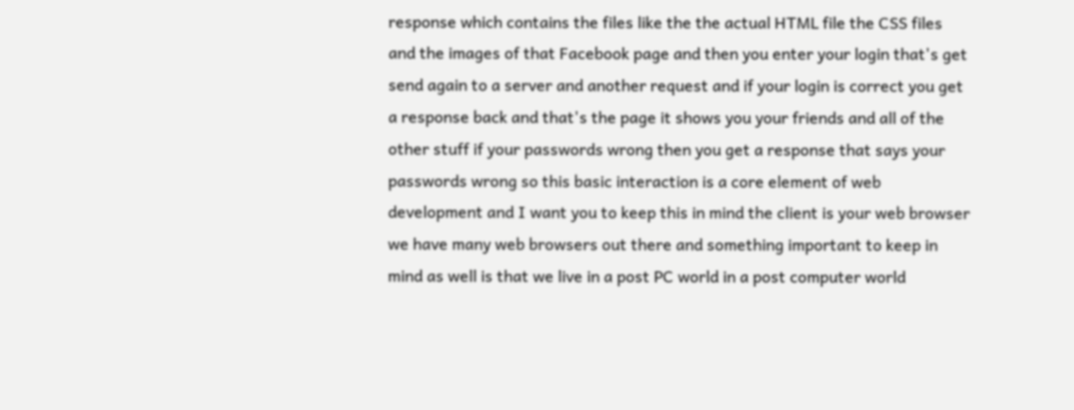response which contains the files like the the actual HTML file the CSS files and the images of that Facebook page and then you enter your login that's get send again to a server and another request and if your login is correct you get a response back and that's the page it shows you your friends and all of the other stuff if your passwords wrong then you get a response that says your passwords wrong so this basic interaction is a core element of web development and I want you to keep this in mind the client is your web browser we have many web browsers out there and something important to keep in mind as well is that we live in a post PC world in a post computer world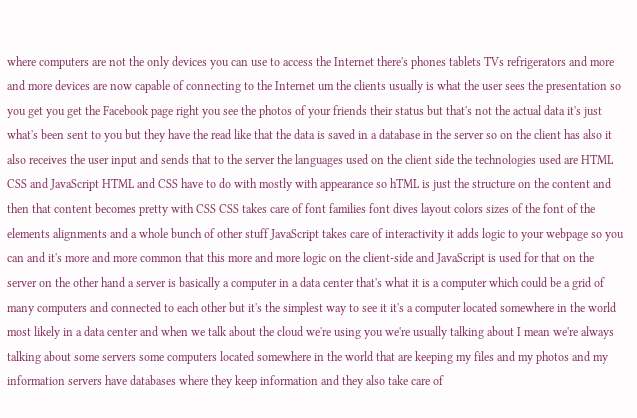where computers are not the only devices you can use to access the Internet there's phones tablets TVs refrigerators and more and more devices are now capable of connecting to the Internet um the clients usually is what the user sees the presentation so you get you get the Facebook page right you see the photos of your friends their status but that's not the actual data it's just what's been sent to you but they have the read like that the data is saved in a database in the server so on the client has also it also receives the user input and sends that to the server the languages used on the client side the technologies used are HTML CSS and JavaScript HTML and CSS have to do with mostly with appearance so hTML is just the structure on the content and then that content becomes pretty with CSS CSS takes care of font families font dives layout colors sizes of the font of the elements alignments and a whole bunch of other stuff JavaScript takes care of interactivity it adds logic to your webpage so you can and it's more and more common that this more and more logic on the client-side and JavaScript is used for that on the server on the other hand a server is basically a computer in a data center that's what it is a computer which could be a grid of many computers and connected to each other but it's the simplest way to see it it's a computer located somewhere in the world most likely in a data center and when we talk about the cloud we're using you we're usually talking about I mean we're always talking about some servers some computers located somewhere in the world that are keeping my files and my photos and my information servers have databases where they keep information and they also take care of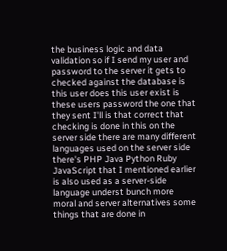the business logic and data validation so if I send my user and password to the server it gets to checked against the database is this user does this user exist is these users password the one that they sent I'll is that correct that checking is done in this on the server side there are many different languages used on the server side there's PHP Java Python Ruby JavaScript that I mentioned earlier is also used as a server-side language underst bunch more moral and server alternatives some things that are done in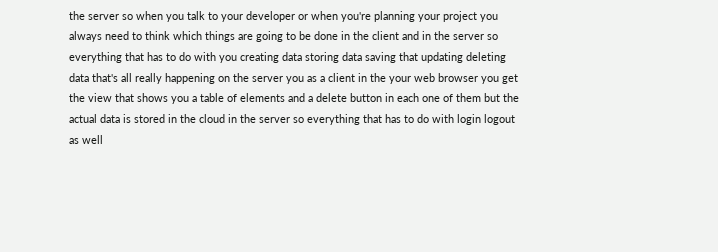the server so when you talk to your developer or when you're planning your project you always need to think which things are going to be done in the client and in the server so everything that has to do with you creating data storing data saving that updating deleting data that's all really happening on the server you as a client in the your web browser you get the view that shows you a table of elements and a delete button in each one of them but the actual data is stored in the cloud in the server so everything that has to do with login logout as well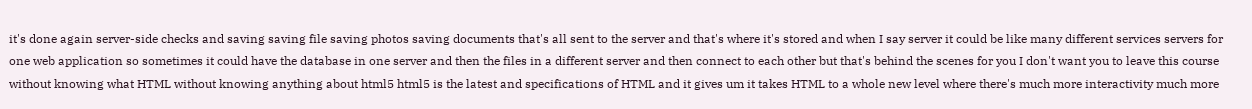it's done again server-side checks and saving saving file saving photos saving documents that's all sent to the server and that's where it's stored and when I say server it could be like many different services servers for one web application so sometimes it could have the database in one server and then the files in a different server and then connect to each other but that's behind the scenes for you I don't want you to leave this course without knowing what HTML without knowing anything about html5 html5 is the latest and specifications of HTML and it gives um it takes HTML to a whole new level where there's much more interactivity much more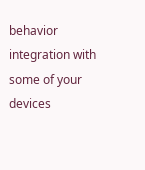behavior integration with some of your devices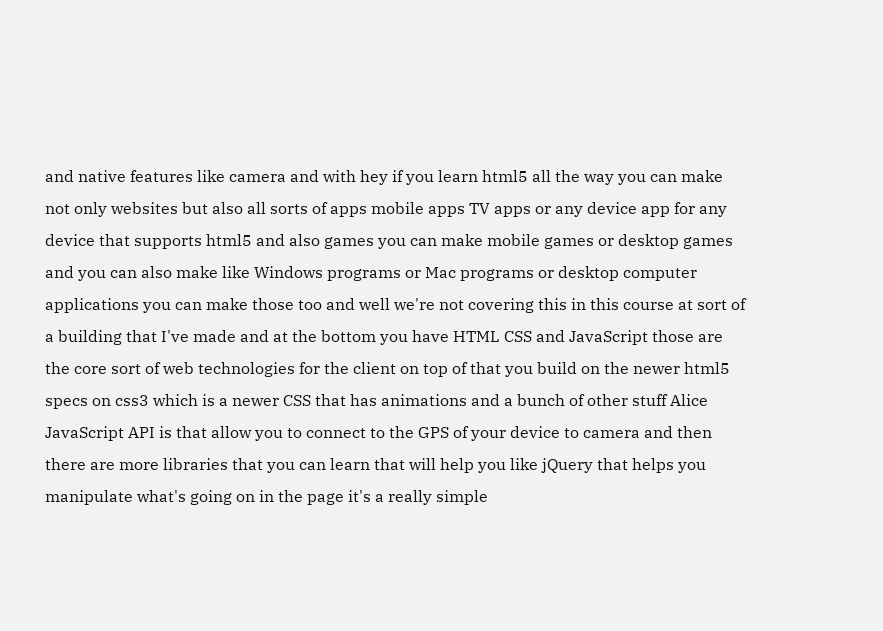and native features like camera and with hey if you learn html5 all the way you can make not only websites but also all sorts of apps mobile apps TV apps or any device app for any device that supports html5 and also games you can make mobile games or desktop games and you can also make like Windows programs or Mac programs or desktop computer applications you can make those too and well we're not covering this in this course at sort of a building that I've made and at the bottom you have HTML CSS and JavaScript those are the core sort of web technologies for the client on top of that you build on the newer html5 specs on css3 which is a newer CSS that has animations and a bunch of other stuff Alice JavaScript API is that allow you to connect to the GPS of your device to camera and then there are more libraries that you can learn that will help you like jQuery that helps you manipulate what's going on in the page it's a really simple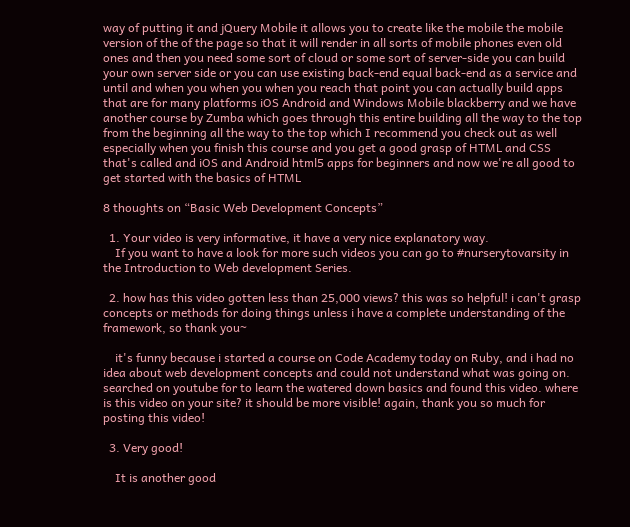way of putting it and jQuery Mobile it allows you to create like the mobile the mobile version of the of the page so that it will render in all sorts of mobile phones even old ones and then you need some sort of cloud or some sort of server-side you can build your own server side or you can use existing back-end equal back-end as a service and until and when you when you when you reach that point you can actually build apps that are for many platforms iOS Android and Windows Mobile blackberry and we have another course by Zumba which goes through this entire building all the way to the top from the beginning all the way to the top which I recommend you check out as well especially when you finish this course and you get a good grasp of HTML and CSS that's called and iOS and Android html5 apps for beginners and now we're all good to get started with the basics of HTML

8 thoughts on “Basic Web Development Concepts”

  1. Your video is very informative, it have a very nice explanatory way.
    If you want to have a look for more such videos you can go to #nurserytovarsity in the Introduction to Web development Series.

  2. how has this video gotten less than 25,000 views? this was so helpful! i can't grasp concepts or methods for doing things unless i have a complete understanding of the framework, so thank you~

    it's funny because i started a course on Code Academy today on Ruby, and i had no idea about web development concepts and could not understand what was going on. searched on youtube for to learn the watered down basics and found this video. where is this video on your site? it should be more visible! again, thank you so much for posting this video!

  3. Very good!

    It is another good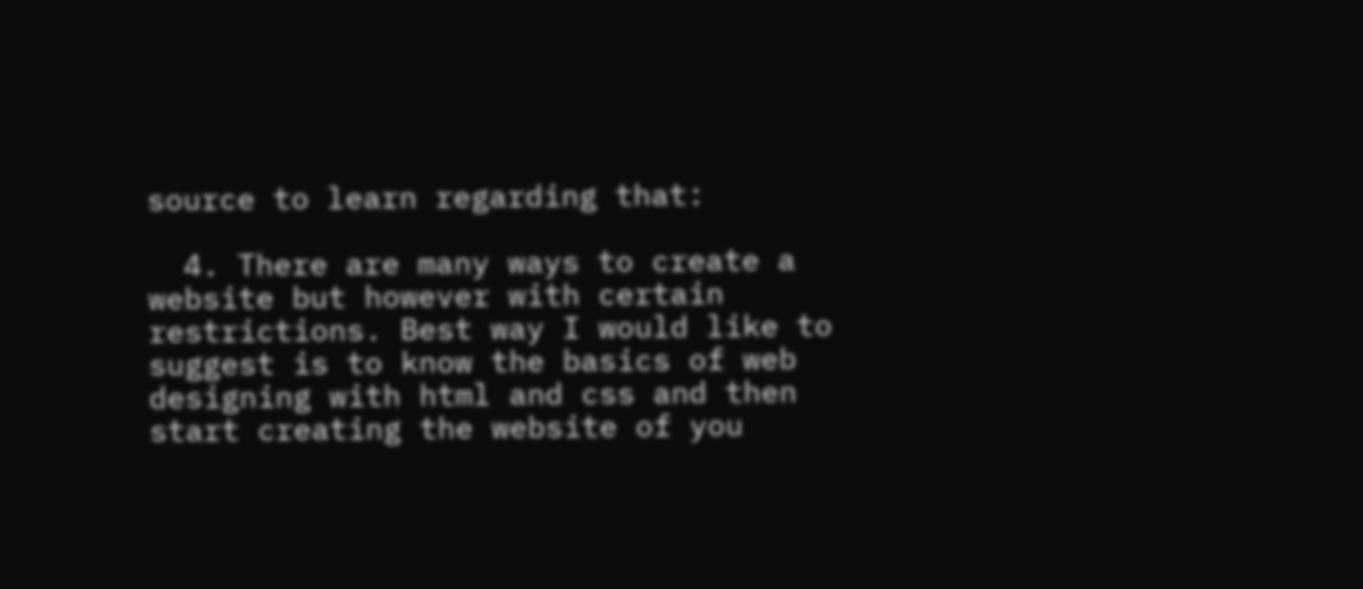source to learn regarding that:

  4. There are many ways to create a website but however with certain restrictions. Best way I would like to suggest is to know the basics of web designing with html and css and then start creating the website of you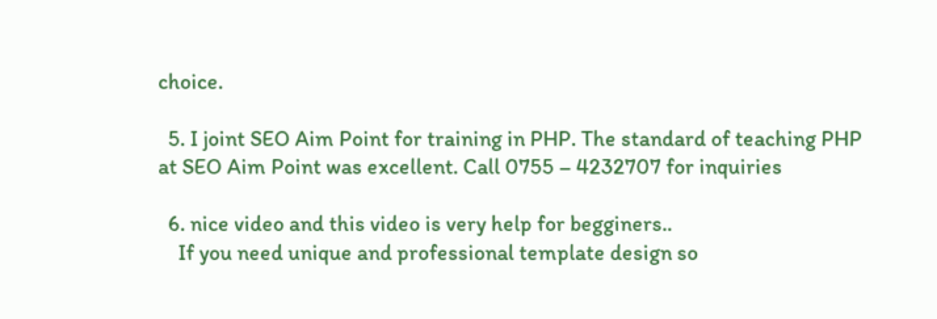choice.

  5. I joint SEO Aim Point for training in PHP. The standard of teaching PHP at SEO Aim Point was excellent. Call 0755 – 4232707 for inquiries

  6. nice video and this video is very help for begginers..
    If you need unique and professional template design so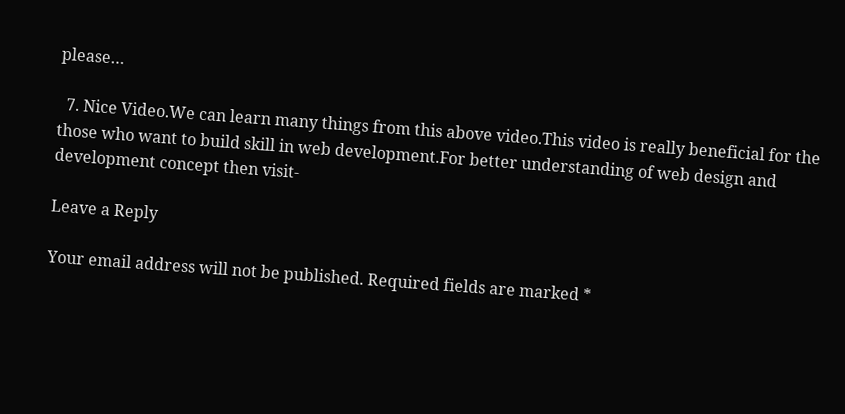please…

  7. Nice Video.We can learn many things from this above video.This video is really beneficial for the those who want to build skill in web development.For better understanding of web design and development concept then visit-

Leave a Reply

Your email address will not be published. Required fields are marked *